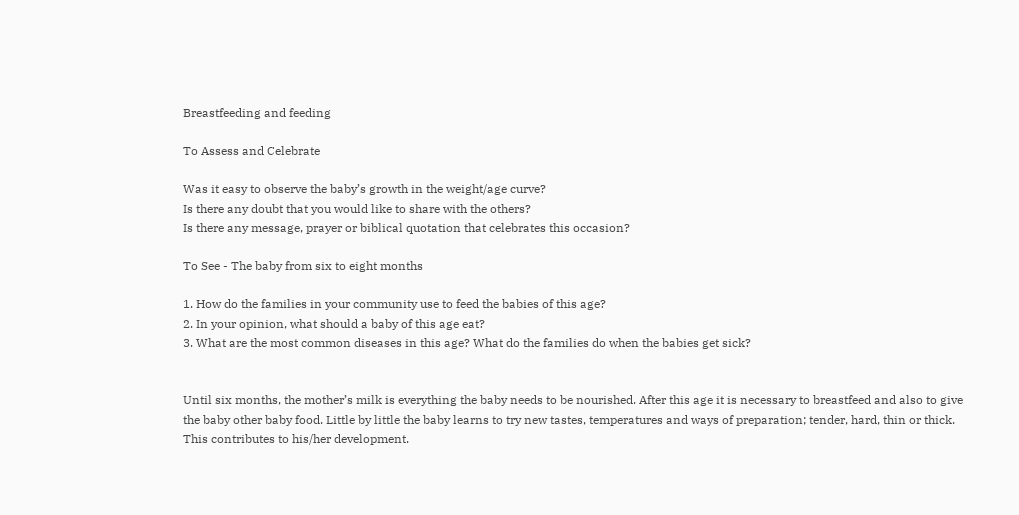Breastfeeding and feeding

To Assess and Celebrate

Was it easy to observe the baby’s growth in the weight/age curve?
Is there any doubt that you would like to share with the others?
Is there any message, prayer or biblical quotation that celebrates this occasion?

To See - The baby from six to eight months

1. How do the families in your community use to feed the babies of this age?
2. In your opinion, what should a baby of this age eat?
3. What are the most common diseases in this age? What do the families do when the babies get sick?


Until six months, the mother’s milk is everything the baby needs to be nourished. After this age it is necessary to breastfeed and also to give the baby other baby food. Little by little the baby learns to try new tastes, temperatures and ways of preparation; tender, hard, thin or thick. This contributes to his/her development.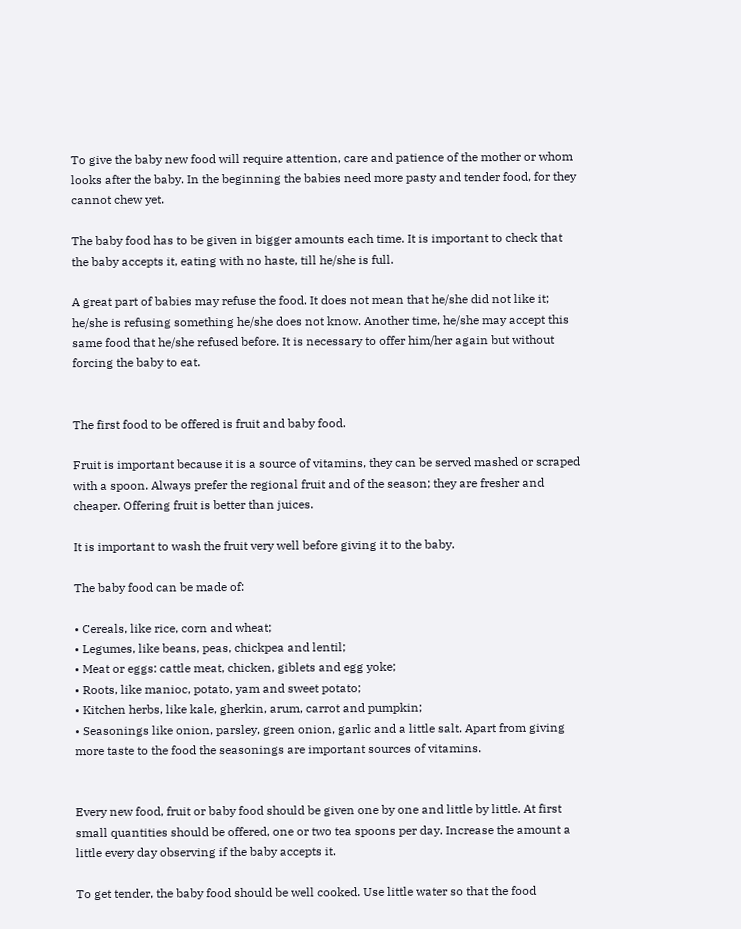To give the baby new food will require attention, care and patience of the mother or whom looks after the baby. In the beginning the babies need more pasty and tender food, for they cannot chew yet.

The baby food has to be given in bigger amounts each time. It is important to check that the baby accepts it, eating with no haste, till he/she is full.

A great part of babies may refuse the food. It does not mean that he/she did not like it; he/she is refusing something he/she does not know. Another time, he/she may accept this same food that he/she refused before. It is necessary to offer him/her again but without forcing the baby to eat.


The first food to be offered is fruit and baby food.

Fruit is important because it is a source of vitamins, they can be served mashed or scraped with a spoon. Always prefer the regional fruit and of the season; they are fresher and cheaper. Offering fruit is better than juices.

It is important to wash the fruit very well before giving it to the baby.

The baby food can be made of:

• Cereals, like rice, corn and wheat;
• Legumes, like beans, peas, chickpea and lentil;
• Meat or eggs: cattle meat, chicken, giblets and egg yoke;
• Roots, like manioc, potato, yam and sweet potato;
• Kitchen herbs, like kale, gherkin, arum, carrot and pumpkin;
• Seasonings like onion, parsley, green onion, garlic and a little salt. Apart from giving more taste to the food the seasonings are important sources of vitamins.


Every new food, fruit or baby food should be given one by one and little by little. At first small quantities should be offered, one or two tea spoons per day. Increase the amount a little every day observing if the baby accepts it.

To get tender, the baby food should be well cooked. Use little water so that the food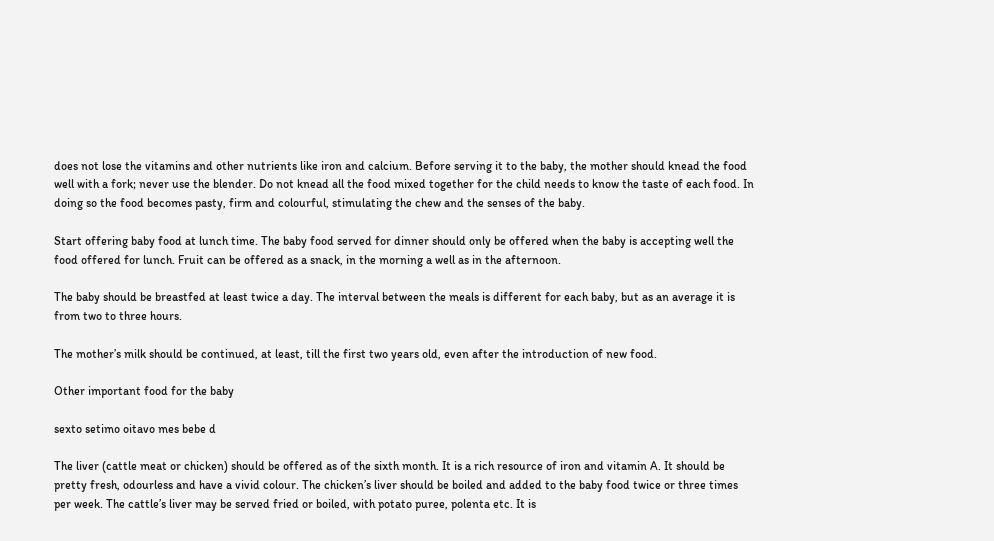does not lose the vitamins and other nutrients like iron and calcium. Before serving it to the baby, the mother should knead the food well with a fork; never use the blender. Do not knead all the food mixed together for the child needs to know the taste of each food. In doing so the food becomes pasty, firm and colourful, stimulating the chew and the senses of the baby.

Start offering baby food at lunch time. The baby food served for dinner should only be offered when the baby is accepting well the food offered for lunch. Fruit can be offered as a snack, in the morning a well as in the afternoon.

The baby should be breastfed at least twice a day. The interval between the meals is different for each baby, but as an average it is from two to three hours.

The mother’s milk should be continued, at least, till the first two years old, even after the introduction of new food.

Other important food for the baby

sexto setimo oitavo mes bebe d

The liver (cattle meat or chicken) should be offered as of the sixth month. It is a rich resource of iron and vitamin A. It should be pretty fresh, odourless and have a vivid colour. The chicken’s liver should be boiled and added to the baby food twice or three times per week. The cattle’s liver may be served fried or boiled, with potato puree, polenta etc. It is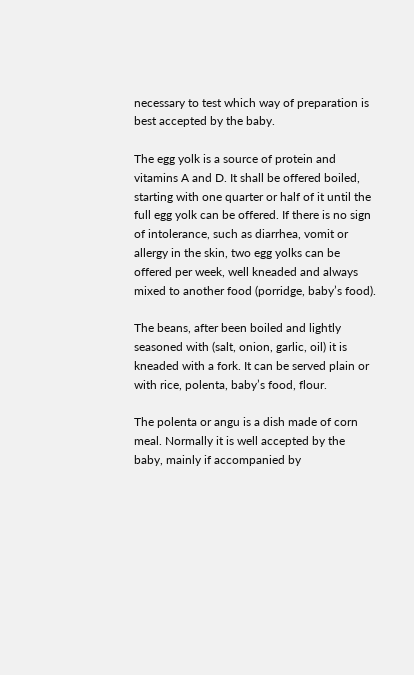necessary to test which way of preparation is best accepted by the baby.

The egg yolk is a source of protein and vitamins A and D. It shall be offered boiled, starting with one quarter or half of it until the full egg yolk can be offered. If there is no sign of intolerance, such as diarrhea, vomit or allergy in the skin, two egg yolks can be offered per week, well kneaded and always mixed to another food (porridge, baby’s food).

The beans, after been boiled and lightly seasoned with (salt, onion, garlic, oil) it is kneaded with a fork. It can be served plain or with rice, polenta, baby’s food, flour.

The polenta or angu is a dish made of corn meal. Normally it is well accepted by the baby, mainly if accompanied by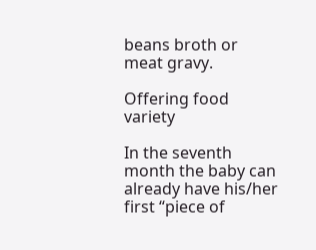beans broth or meat gravy.

Offering food variety

In the seventh month the baby can already have his/her first “piece of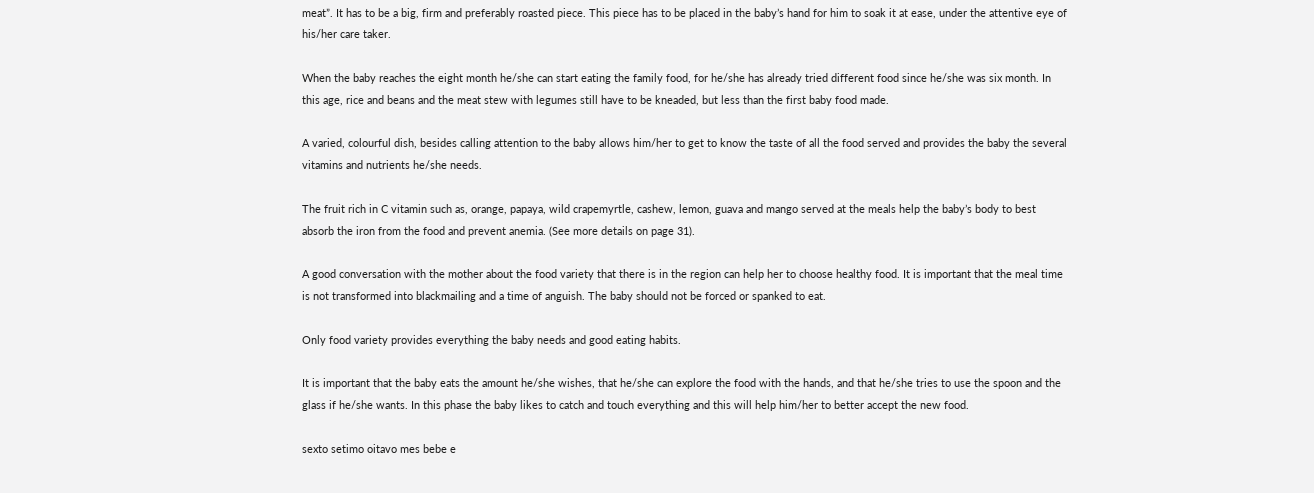meat”. It has to be a big, firm and preferably roasted piece. This piece has to be placed in the baby’s hand for him to soak it at ease, under the attentive eye of his/her care taker.

When the baby reaches the eight month he/she can start eating the family food, for he/she has already tried different food since he/she was six month. In this age, rice and beans and the meat stew with legumes still have to be kneaded, but less than the first baby food made.

A varied, colourful dish, besides calling attention to the baby allows him/her to get to know the taste of all the food served and provides the baby the several vitamins and nutrients he/she needs.

The fruit rich in C vitamin such as, orange, papaya, wild crapemyrtle, cashew, lemon, guava and mango served at the meals help the baby’s body to best absorb the iron from the food and prevent anemia. (See more details on page 31).

A good conversation with the mother about the food variety that there is in the region can help her to choose healthy food. It is important that the meal time is not transformed into blackmailing and a time of anguish. The baby should not be forced or spanked to eat.

Only food variety provides everything the baby needs and good eating habits.

It is important that the baby eats the amount he/she wishes, that he/she can explore the food with the hands, and that he/she tries to use the spoon and the glass if he/she wants. In this phase the baby likes to catch and touch everything and this will help him/her to better accept the new food.

sexto setimo oitavo mes bebe e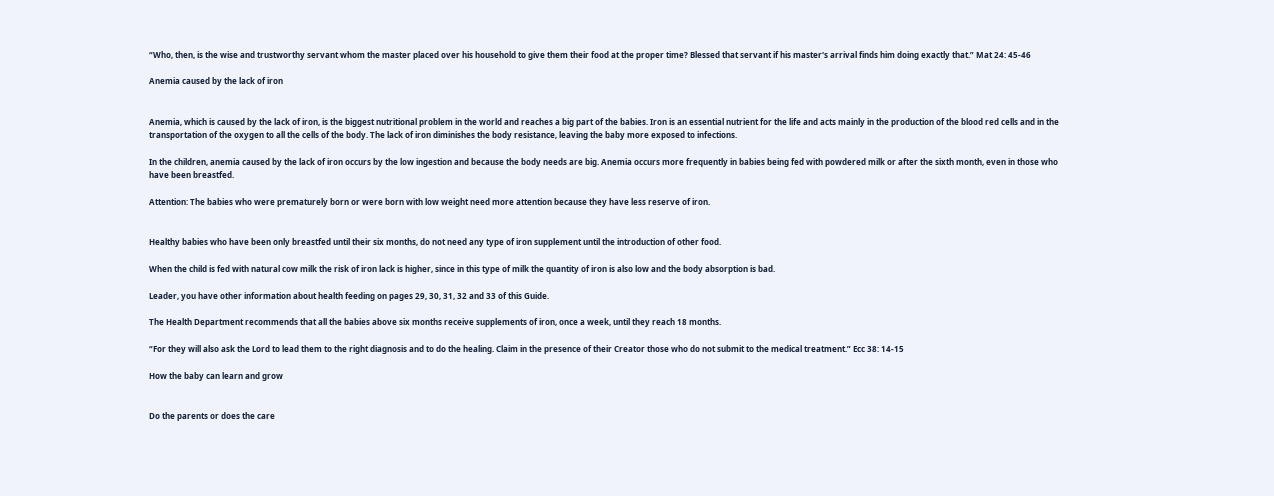“Who, then, is the wise and trustworthy servant whom the master placed over his household to give them their food at the proper time? Blessed that servant if his master's arrival finds him doing exactly that.” Mat 24: 45-46

Anemia caused by the lack of iron


Anemia, which is caused by the lack of iron, is the biggest nutritional problem in the world and reaches a big part of the babies. Iron is an essential nutrient for the life and acts mainly in the production of the blood red cells and in the transportation of the oxygen to all the cells of the body. The lack of iron diminishes the body resistance, leaving the baby more exposed to infections.

In the children, anemia caused by the lack of iron occurs by the low ingestion and because the body needs are big. Anemia occurs more frequently in babies being fed with powdered milk or after the sixth month, even in those who have been breastfed.

Attention: The babies who were prematurely born or were born with low weight need more attention because they have less reserve of iron.


Healthy babies who have been only breastfed until their six months, do not need any type of iron supplement until the introduction of other food.

When the child is fed with natural cow milk the risk of iron lack is higher, since in this type of milk the quantity of iron is also low and the body absorption is bad.

Leader, you have other information about health feeding on pages 29, 30, 31, 32 and 33 of this Guide.

The Health Department recommends that all the babies above six months receive supplements of iron, once a week, until they reach 18 months.

“For they will also ask the Lord to lead them to the right diagnosis and to do the healing. Claim in the presence of their Creator those who do not submit to the medical treatment.” Ecc 38: 14-15

How the baby can learn and grow


Do the parents or does the care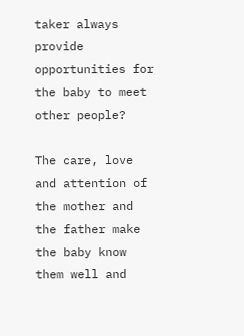taker always provide opportunities for the baby to meet other people?

The care, love and attention of the mother and the father make the baby know them well and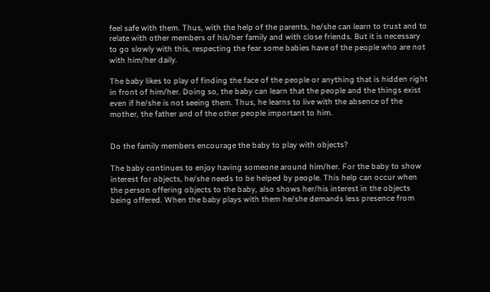feel safe with them. Thus, with the help of the parents, he/she can learn to trust and to relate with other members of his/her family and with close friends. But it is necessary to go slowly with this, respecting the fear some babies have of the people who are not with him/her daily.

The baby likes to play of finding the face of the people or anything that is hidden right in front of him/her. Doing so, the baby can learn that the people and the things exist even if he/she is not seeing them. Thus, he learns to live with the absence of the mother, the father and of the other people important to him.


Do the family members encourage the baby to play with objects?

The baby continues to enjoy having someone around him/her. For the baby to show interest for objects, he/she needs to be helped by people. This help can occur when the person offering objects to the baby, also shows her/his interest in the objects being offered. When the baby plays with them he/she demands less presence from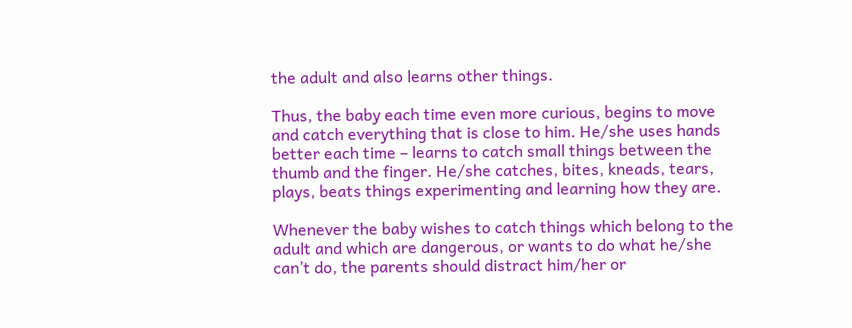the adult and also learns other things.

Thus, the baby each time even more curious, begins to move and catch everything that is close to him. He/she uses hands better each time – learns to catch small things between the thumb and the finger. He/she catches, bites, kneads, tears, plays, beats things experimenting and learning how they are.

Whenever the baby wishes to catch things which belong to the adult and which are dangerous, or wants to do what he/she can’t do, the parents should distract him/her or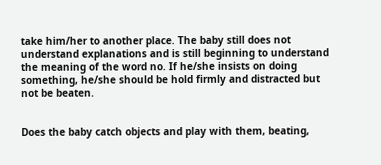take him/her to another place. The baby still does not understand explanations and is still beginning to understand the meaning of the word no. If he/she insists on doing something, he/she should be hold firmly and distracted but not be beaten.


Does the baby catch objects and play with them, beating,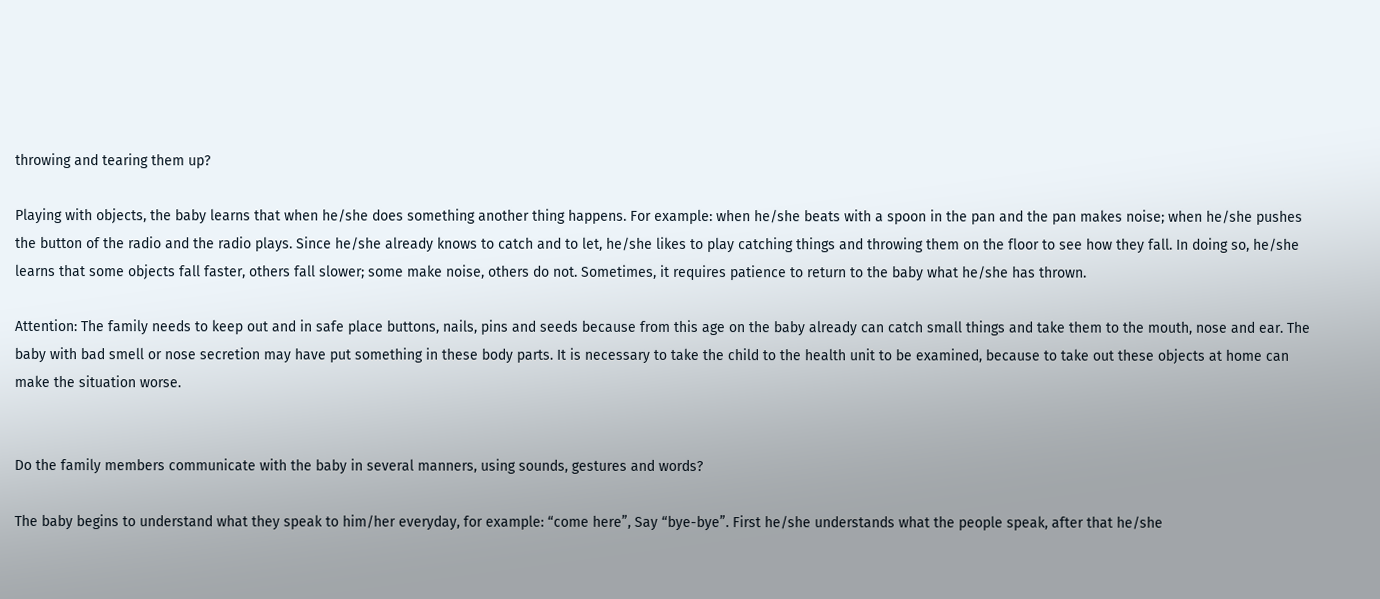throwing and tearing them up?

Playing with objects, the baby learns that when he/she does something another thing happens. For example: when he/she beats with a spoon in the pan and the pan makes noise; when he/she pushes the button of the radio and the radio plays. Since he/she already knows to catch and to let, he/she likes to play catching things and throwing them on the floor to see how they fall. In doing so, he/she learns that some objects fall faster, others fall slower; some make noise, others do not. Sometimes, it requires patience to return to the baby what he/she has thrown.

Attention: The family needs to keep out and in safe place buttons, nails, pins and seeds because from this age on the baby already can catch small things and take them to the mouth, nose and ear. The baby with bad smell or nose secretion may have put something in these body parts. It is necessary to take the child to the health unit to be examined, because to take out these objects at home can make the situation worse.


Do the family members communicate with the baby in several manners, using sounds, gestures and words?

The baby begins to understand what they speak to him/her everyday, for example: “come here”, Say “bye-bye”. First he/she understands what the people speak, after that he/she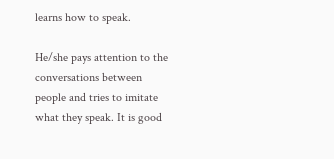learns how to speak.

He/she pays attention to the conversations between people and tries to imitate what they speak. It is good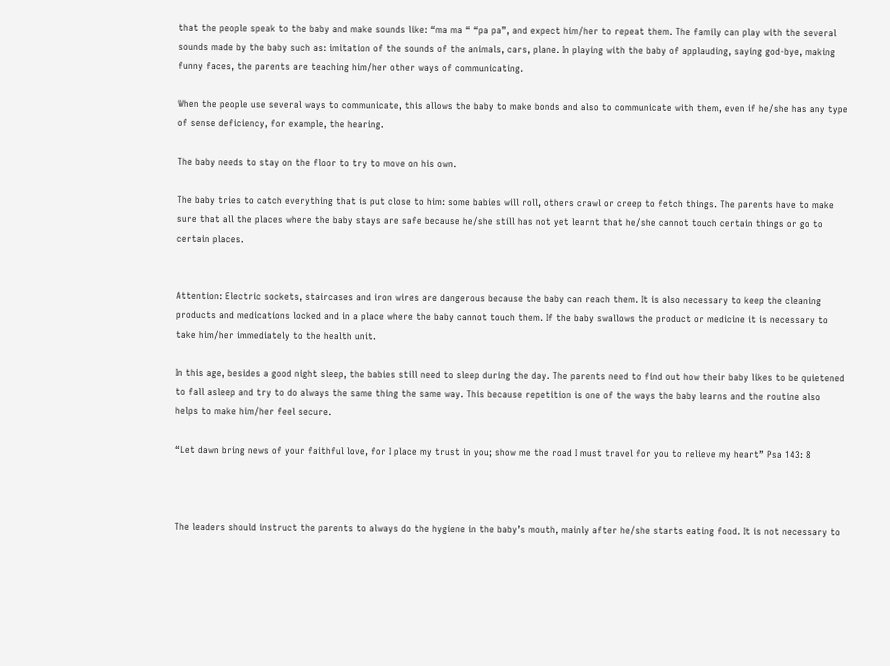that the people speak to the baby and make sounds like: “ma ma “ “pa pa”, and expect him/her to repeat them. The family can play with the several sounds made by the baby such as: imitation of the sounds of the animals, cars, plane. In playing with the baby of applauding, saying god-bye, making funny faces, the parents are teaching him/her other ways of communicating.

When the people use several ways to communicate, this allows the baby to make bonds and also to communicate with them, even if he/she has any type of sense deficiency, for example, the hearing.

The baby needs to stay on the floor to try to move on his own.

The baby tries to catch everything that is put close to him: some babies will roll, others crawl or creep to fetch things. The parents have to make sure that all the places where the baby stays are safe because he/she still has not yet learnt that he/she cannot touch certain things or go to certain places.


Attention: Electric sockets, staircases and iron wires are dangerous because the baby can reach them. It is also necessary to keep the cleaning products and medications locked and in a place where the baby cannot touch them. If the baby swallows the product or medicine it is necessary to take him/her immediately to the health unit.

In this age, besides a good night sleep, the babies still need to sleep during the day. The parents need to find out how their baby likes to be quietened to fall asleep and try to do always the same thing the same way. This because repetition is one of the ways the baby learns and the routine also helps to make him/her feel secure.

“Let dawn bring news of your faithful love, for I place my trust in you; show me the road I must travel for you to relieve my heart” Psa 143: 8



The leaders should instruct the parents to always do the hygiene in the baby’s mouth, mainly after he/she starts eating food. It is not necessary to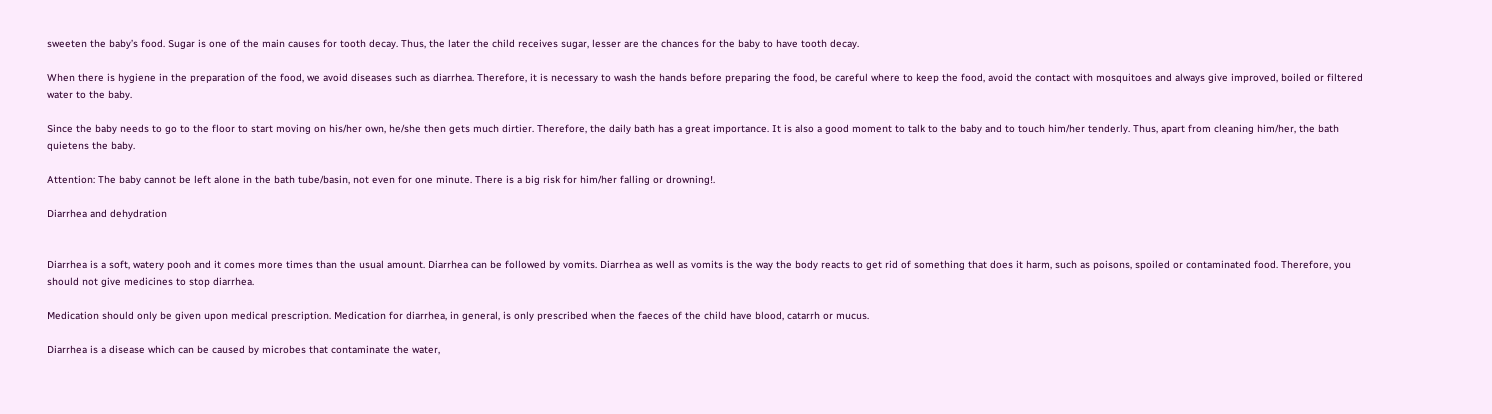sweeten the baby’s food. Sugar is one of the main causes for tooth decay. Thus, the later the child receives sugar, lesser are the chances for the baby to have tooth decay.

When there is hygiene in the preparation of the food, we avoid diseases such as diarrhea. Therefore, it is necessary to wash the hands before preparing the food, be careful where to keep the food, avoid the contact with mosquitoes and always give improved, boiled or filtered water to the baby.

Since the baby needs to go to the floor to start moving on his/her own, he/she then gets much dirtier. Therefore, the daily bath has a great importance. It is also a good moment to talk to the baby and to touch him/her tenderly. Thus, apart from cleaning him/her, the bath quietens the baby.

Attention: The baby cannot be left alone in the bath tube/basin, not even for one minute. There is a big risk for him/her falling or drowning!.

Diarrhea and dehydration


Diarrhea is a soft, watery pooh and it comes more times than the usual amount. Diarrhea can be followed by vomits. Diarrhea as well as vomits is the way the body reacts to get rid of something that does it harm, such as poisons, spoiled or contaminated food. Therefore, you should not give medicines to stop diarrhea.

Medication should only be given upon medical prescription. Medication for diarrhea, in general, is only prescribed when the faeces of the child have blood, catarrh or mucus.

Diarrhea is a disease which can be caused by microbes that contaminate the water,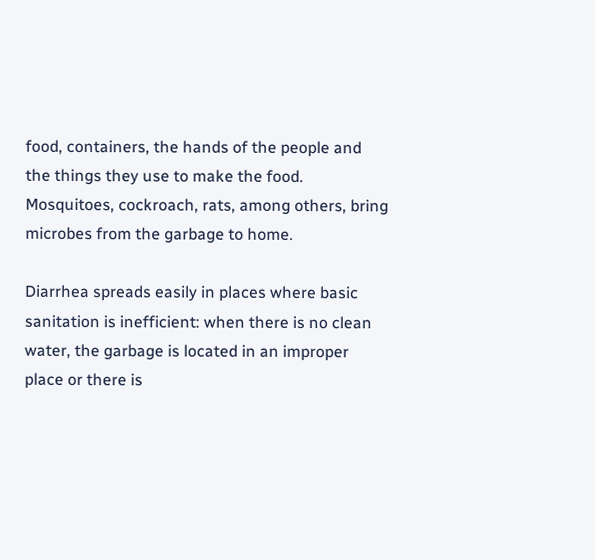food, containers, the hands of the people and the things they use to make the food. Mosquitoes, cockroach, rats, among others, bring microbes from the garbage to home.

Diarrhea spreads easily in places where basic sanitation is inefficient: when there is no clean water, the garbage is located in an improper place or there is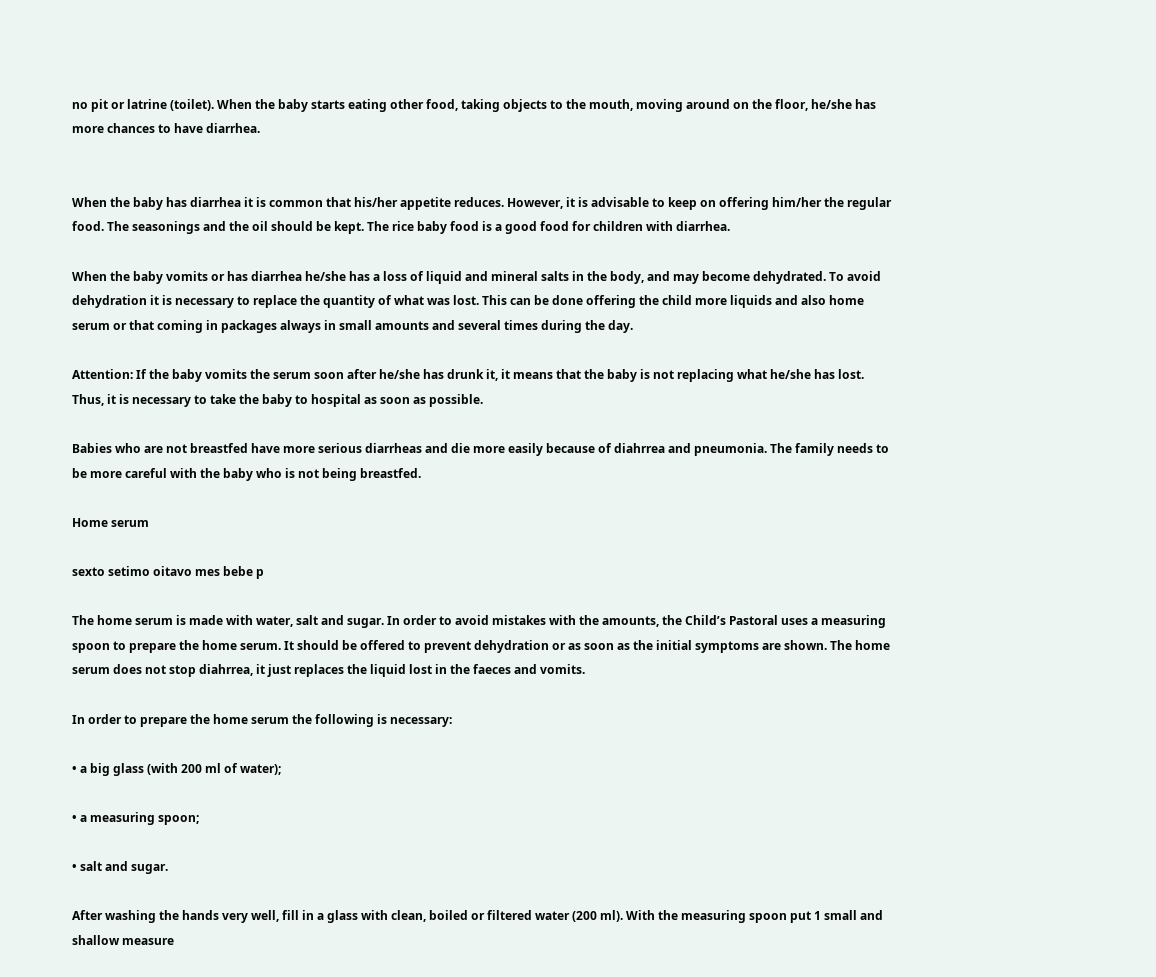no pit or latrine (toilet). When the baby starts eating other food, taking objects to the mouth, moving around on the floor, he/she has more chances to have diarrhea.


When the baby has diarrhea it is common that his/her appetite reduces. However, it is advisable to keep on offering him/her the regular food. The seasonings and the oil should be kept. The rice baby food is a good food for children with diarrhea.

When the baby vomits or has diarrhea he/she has a loss of liquid and mineral salts in the body, and may become dehydrated. To avoid dehydration it is necessary to replace the quantity of what was lost. This can be done offering the child more liquids and also home serum or that coming in packages always in small amounts and several times during the day.

Attention: If the baby vomits the serum soon after he/she has drunk it, it means that the baby is not replacing what he/she has lost. Thus, it is necessary to take the baby to hospital as soon as possible.

Babies who are not breastfed have more serious diarrheas and die more easily because of diahrrea and pneumonia. The family needs to be more careful with the baby who is not being breastfed.

Home serum

sexto setimo oitavo mes bebe p

The home serum is made with water, salt and sugar. In order to avoid mistakes with the amounts, the Child’s Pastoral uses a measuring spoon to prepare the home serum. It should be offered to prevent dehydration or as soon as the initial symptoms are shown. The home serum does not stop diahrrea, it just replaces the liquid lost in the faeces and vomits.

In order to prepare the home serum the following is necessary:

• a big glass (with 200 ml of water);

• a measuring spoon;

• salt and sugar.

After washing the hands very well, fill in a glass with clean, boiled or filtered water (200 ml). With the measuring spoon put 1 small and shallow measure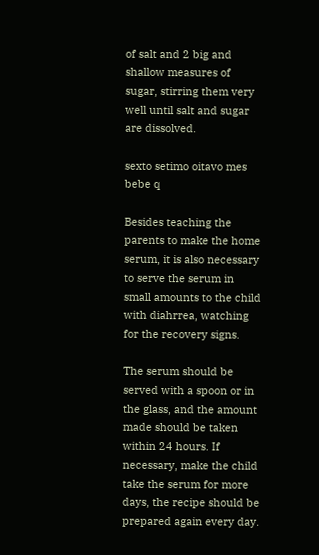of salt and 2 big and shallow measures of sugar, stirring them very well until salt and sugar are dissolved.

sexto setimo oitavo mes bebe q

Besides teaching the parents to make the home serum, it is also necessary to serve the serum in small amounts to the child with diahrrea, watching for the recovery signs.

The serum should be served with a spoon or in the glass, and the amount made should be taken within 24 hours. If necessary, make the child take the serum for more days, the recipe should be prepared again every day.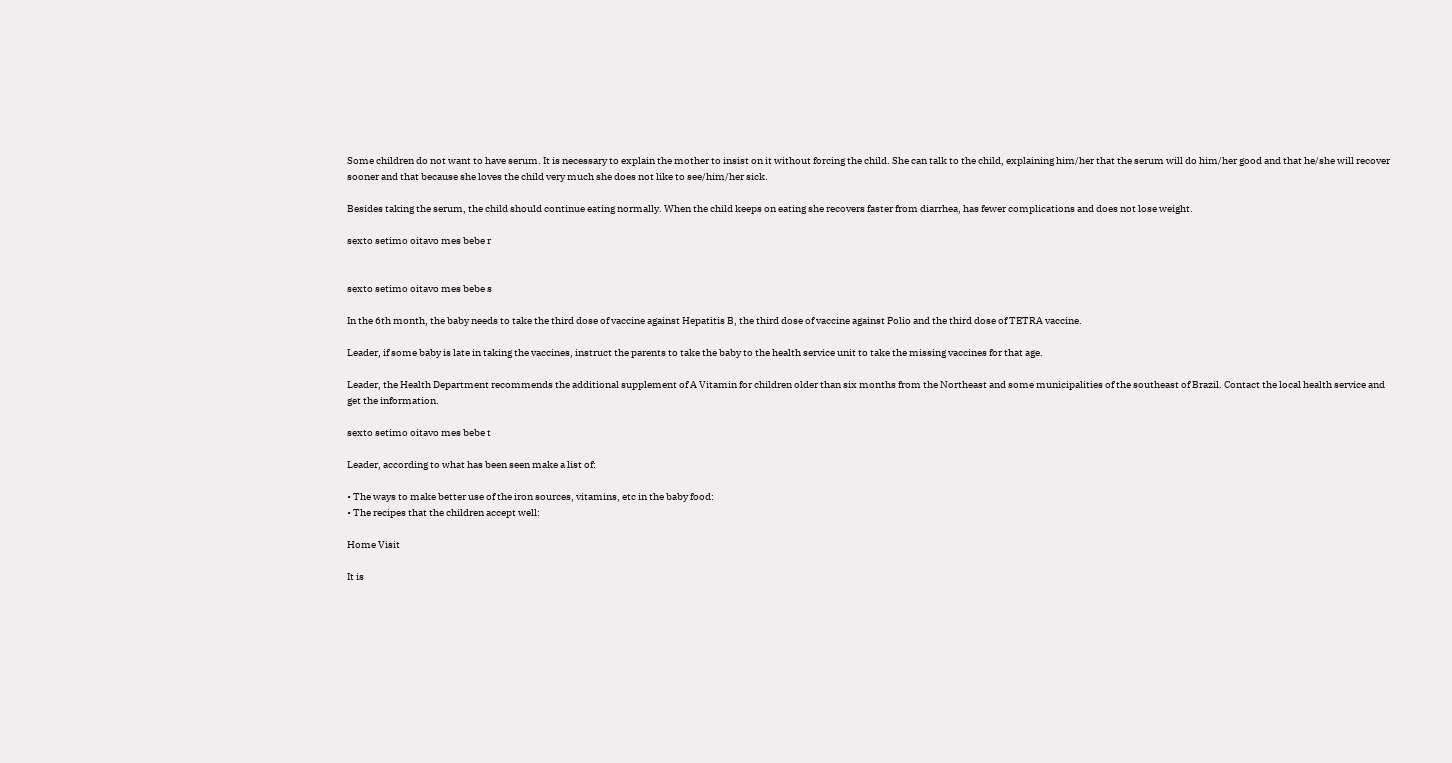Some children do not want to have serum. It is necessary to explain the mother to insist on it without forcing the child. She can talk to the child, explaining him/her that the serum will do him/her good and that he/she will recover sooner and that because she loves the child very much she does not like to see/him/her sick.

Besides taking the serum, the child should continue eating normally. When the child keeps on eating she recovers faster from diarrhea, has fewer complications and does not lose weight.

sexto setimo oitavo mes bebe r


sexto setimo oitavo mes bebe s

In the 6th month, the baby needs to take the third dose of vaccine against Hepatitis B, the third dose of vaccine against Polio and the third dose of TETRA vaccine.

Leader, if some baby is late in taking the vaccines, instruct the parents to take the baby to the health service unit to take the missing vaccines for that age.

Leader, the Health Department recommends the additional supplement of A Vitamin for children older than six months from the Northeast and some municipalities of the southeast of Brazil. Contact the local health service and get the information.

sexto setimo oitavo mes bebe t

Leader, according to what has been seen make a list of:

• The ways to make better use of the iron sources, vitamins, etc in the baby food:
• The recipes that the children accept well:

Home Visit

It is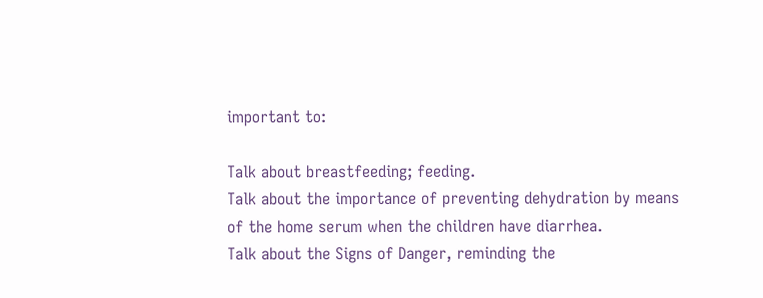important to:

Talk about breastfeeding; feeding.
Talk about the importance of preventing dehydration by means
of the home serum when the children have diarrhea.
Talk about the Signs of Danger, reminding the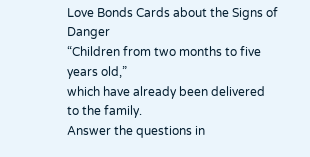Love Bonds Cards about the Signs of Danger
“Children from two months to five years old,”
which have already been delivered to the family.
Answer the questions in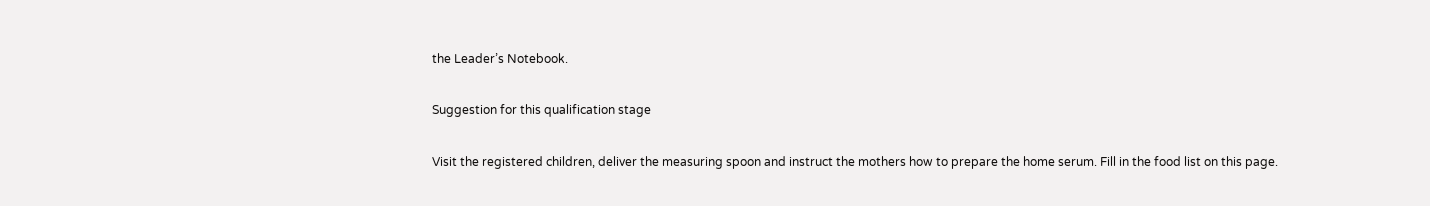the Leader’s Notebook.

Suggestion for this qualification stage

Visit the registered children, deliver the measuring spoon and instruct the mothers how to prepare the home serum. Fill in the food list on this page.